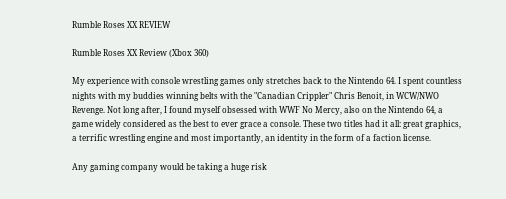Rumble Roses XX REVIEW

Rumble Roses XX Review (Xbox 360)

My experience with console wrestling games only stretches back to the Nintendo 64. I spent countless nights with my buddies winning belts with the "Canadian Crippler" Chris Benoit, in WCW/NWO Revenge. Not long after, I found myself obsessed with WWF No Mercy, also on the Nintendo 64, a game widely considered as the best to ever grace a console. These two titles had it all: great graphics, a terrific wrestling engine and most importantly, an identity in the form of a faction license.

Any gaming company would be taking a huge risk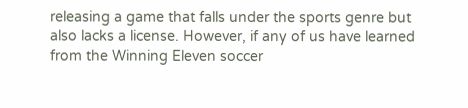releasing a game that falls under the sports genre but also lacks a license. However, if any of us have learned from the Winning Eleven soccer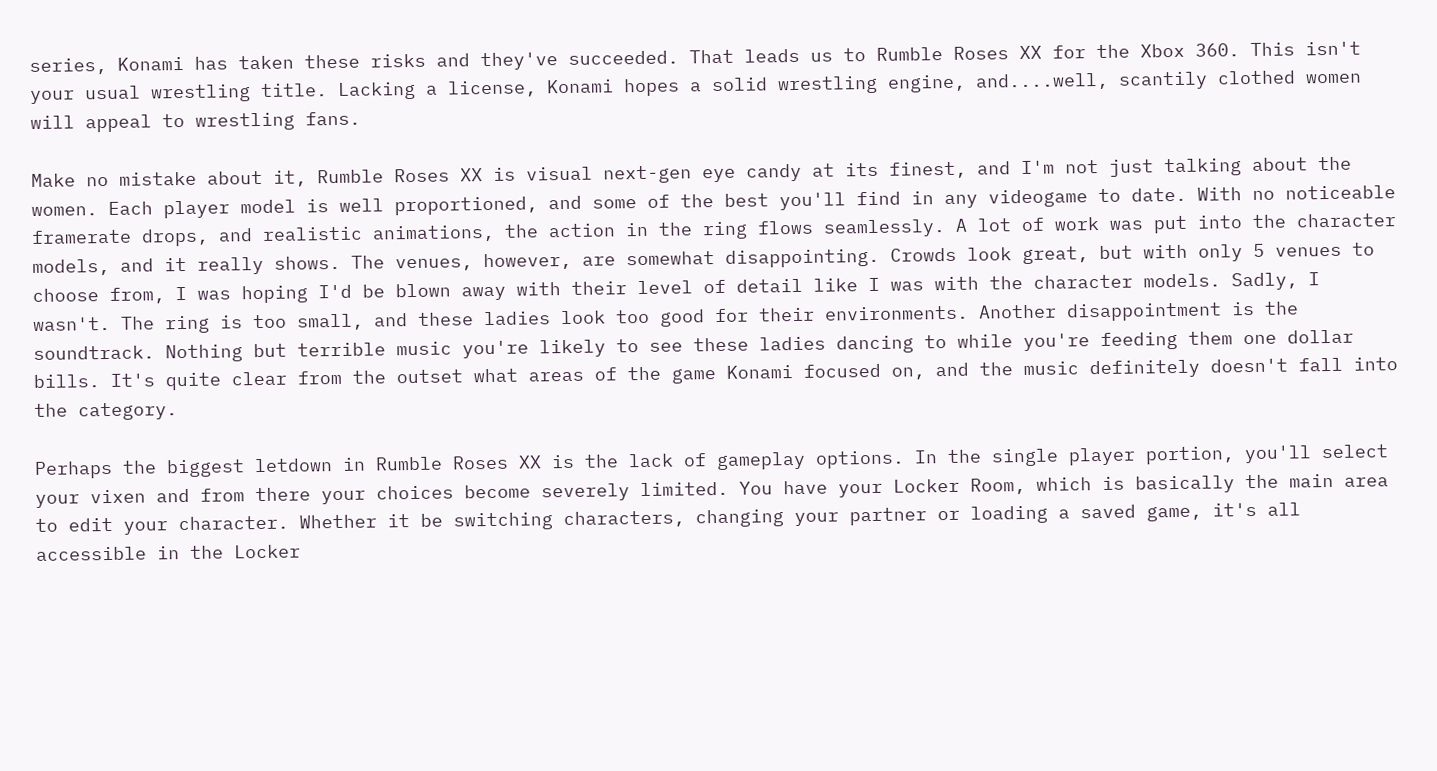series, Konami has taken these risks and they've succeeded. That leads us to Rumble Roses XX for the Xbox 360. This isn't your usual wrestling title. Lacking a license, Konami hopes a solid wrestling engine, and....well, scantily clothed women will appeal to wrestling fans.

Make no mistake about it, Rumble Roses XX is visual next-gen eye candy at its finest, and I'm not just talking about the women. Each player model is well proportioned, and some of the best you'll find in any videogame to date. With no noticeable framerate drops, and realistic animations, the action in the ring flows seamlessly. A lot of work was put into the character models, and it really shows. The venues, however, are somewhat disappointing. Crowds look great, but with only 5 venues to choose from, I was hoping I'd be blown away with their level of detail like I was with the character models. Sadly, I wasn't. The ring is too small, and these ladies look too good for their environments. Another disappointment is the soundtrack. Nothing but terrible music you're likely to see these ladies dancing to while you're feeding them one dollar bills. It's quite clear from the outset what areas of the game Konami focused on, and the music definitely doesn't fall into the category.

Perhaps the biggest letdown in Rumble Roses XX is the lack of gameplay options. In the single player portion, you'll select your vixen and from there your choices become severely limited. You have your Locker Room, which is basically the main area to edit your character. Whether it be switching characters, changing your partner or loading a saved game, it's all accessible in the Locker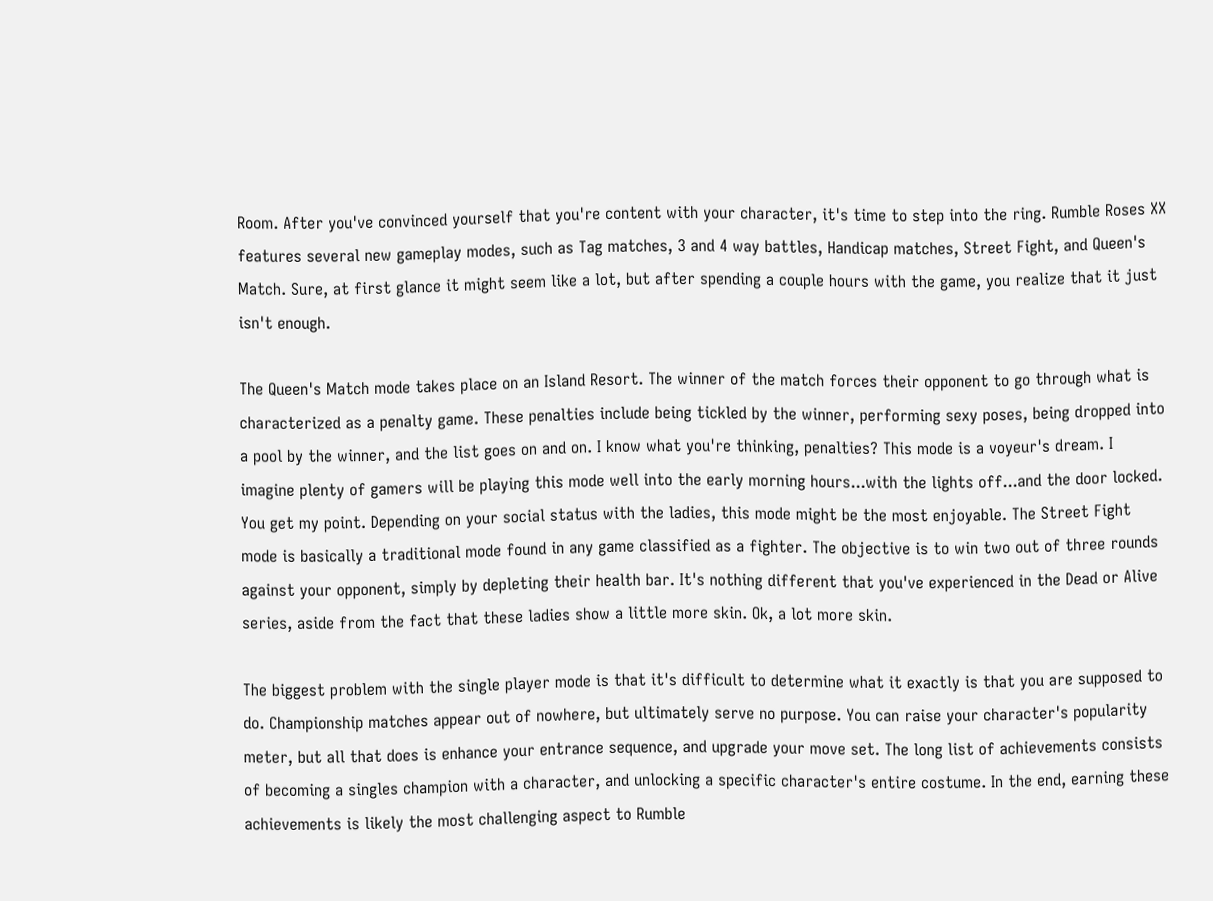Room. After you've convinced yourself that you're content with your character, it's time to step into the ring. Rumble Roses XX features several new gameplay modes, such as Tag matches, 3 and 4 way battles, Handicap matches, Street Fight, and Queen's Match. Sure, at first glance it might seem like a lot, but after spending a couple hours with the game, you realize that it just isn't enough.

The Queen's Match mode takes place on an Island Resort. The winner of the match forces their opponent to go through what is characterized as a penalty game. These penalties include being tickled by the winner, performing sexy poses, being dropped into a pool by the winner, and the list goes on and on. I know what you're thinking, penalties? This mode is a voyeur's dream. I imagine plenty of gamers will be playing this mode well into the early morning hours...with the lights off...and the door locked. You get my point. Depending on your social status with the ladies, this mode might be the most enjoyable. The Street Fight mode is basically a traditional mode found in any game classified as a fighter. The objective is to win two out of three rounds against your opponent, simply by depleting their health bar. It's nothing different that you've experienced in the Dead or Alive series, aside from the fact that these ladies show a little more skin. Ok, a lot more skin.

The biggest problem with the single player mode is that it's difficult to determine what it exactly is that you are supposed to do. Championship matches appear out of nowhere, but ultimately serve no purpose. You can raise your character's popularity meter, but all that does is enhance your entrance sequence, and upgrade your move set. The long list of achievements consists of becoming a singles champion with a character, and unlocking a specific character's entire costume. In the end, earning these achievements is likely the most challenging aspect to Rumble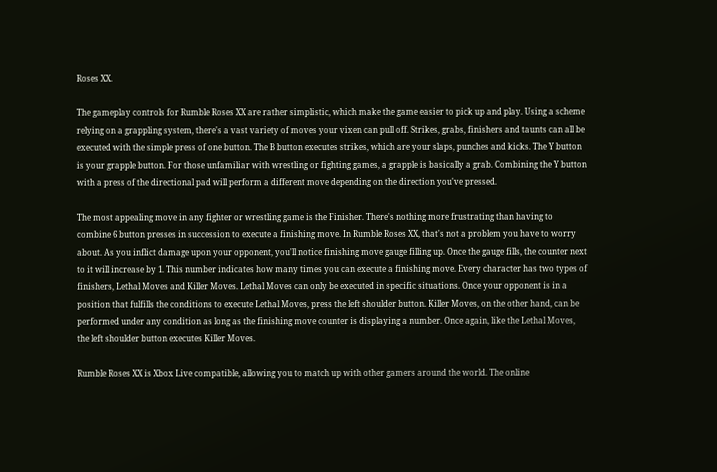Roses XX.

The gameplay controls for Rumble Roses XX are rather simplistic, which make the game easier to pick up and play. Using a scheme relying on a grappling system, there's a vast variety of moves your vixen can pull off. Strikes, grabs, finishers and taunts can all be executed with the simple press of one button. The B button executes strikes, which are your slaps, punches and kicks. The Y button is your grapple button. For those unfamiliar with wrestling or fighting games, a grapple is basically a grab. Combining the Y button with a press of the directional pad will perform a different move depending on the direction you've pressed.

The most appealing move in any fighter or wrestling game is the Finisher. There's nothing more frustrating than having to combine 6 button presses in succession to execute a finishing move. In Rumble Roses XX, that's not a problem you have to worry about. As you inflict damage upon your opponent, you'll notice finishing move gauge filling up. Once the gauge fills, the counter next to it will increase by 1. This number indicates how many times you can execute a finishing move. Every character has two types of finishers, Lethal Moves and Killer Moves. Lethal Moves can only be executed in specific situations. Once your opponent is in a position that fulfills the conditions to execute Lethal Moves, press the left shoulder button. Killer Moves, on the other hand, can be performed under any condition as long as the finishing move counter is displaying a number. Once again, like the Lethal Moves, the left shoulder button executes Killer Moves.

Rumble Roses XX is Xbox Live compatible, allowing you to match up with other gamers around the world. The online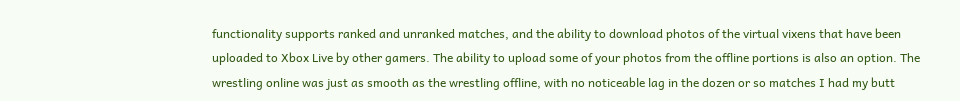functionality supports ranked and unranked matches, and the ability to download photos of the virtual vixens that have been uploaded to Xbox Live by other gamers. The ability to upload some of your photos from the offline portions is also an option. The wrestling online was just as smooth as the wrestling offline, with no noticeable lag in the dozen or so matches I had my butt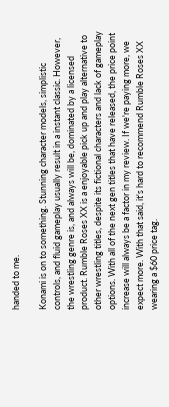handed to me.

Konami is on to something. Stunning character models, simplistic controls, and fluid gameplay usually result in a instant classic. However, the wrestling genre is, and always will be, dominated by a licensed product. Rumble Roses XX is a enjoyable pick up and play alternative to other wrestling titles, despite its fictional characters and lack of gameplay options. With all of the next gen titles that have released, the price point increase will always be a factor in my review. If we're paying more, we expect more. With that said, it's hard to recommend Rumble Roses XX wearing a $60 price tag.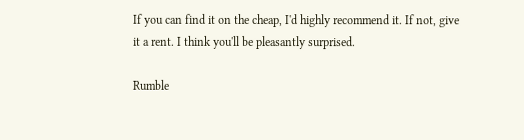If you can find it on the cheap, I'd highly recommend it. If not, give it a rent. I think you'll be pleasantly surprised.

Rumble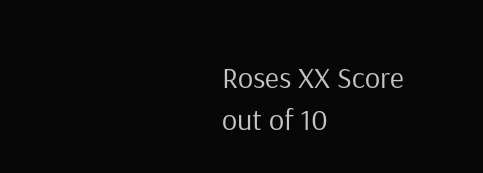Roses XX Score
out of 10